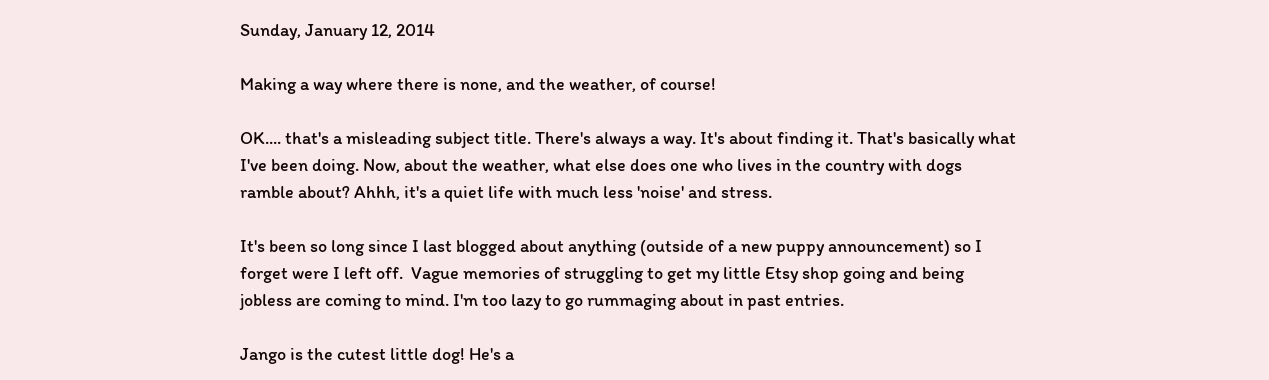Sunday, January 12, 2014

Making a way where there is none, and the weather, of course!

OK.... that's a misleading subject title. There's always a way. It's about finding it. That's basically what I've been doing. Now, about the weather, what else does one who lives in the country with dogs ramble about? Ahhh, it's a quiet life with much less 'noise' and stress.

It's been so long since I last blogged about anything (outside of a new puppy announcement) so I forget were I left off.  Vague memories of struggling to get my little Etsy shop going and being jobless are coming to mind. I'm too lazy to go rummaging about in past entries.

Jango is the cutest little dog! He's a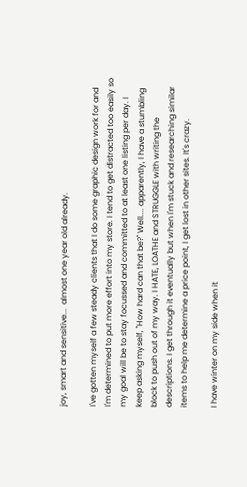joy, smart and sensitive...  almost one year old already.

I've gotten myself a few steady clients that I do some graphic design work for and I'm determined to put more effort into my store. I tend to get distracted too easily so my goal will be to stay focussed and committed to at least one listing per day. I keep asking myself, "How hard can that be?" Well.... apparently, I have a stumbling block to push out of my way. I HATE, LOATHE and STRUGGLE with writing the descriptions. I get through it eventually but when I'm stuck and researching similar items to help me determine a price point, I get lost in other sites. It's crazy.

I have winter on my side when it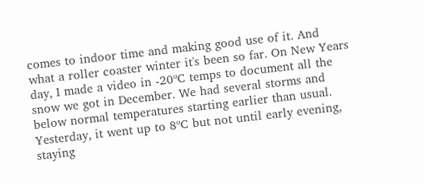comes to indoor time and making good use of it. And what a roller coaster winter it's been so far. On New Years day, I made a video in -20ºC temps to document all the snow we got in December. We had several storms and below normal temperatures starting earlier than usual. Yesterday, it went up to 8ºC but not until early evening, staying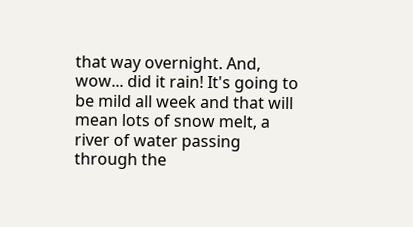that way overnight. And, wow... did it rain! It's going to be mild all week and that will mean lots of snow melt, a river of water passing through the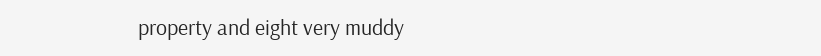property and eight very muddy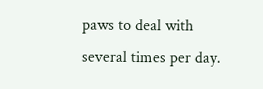paws to deal with several times per day.